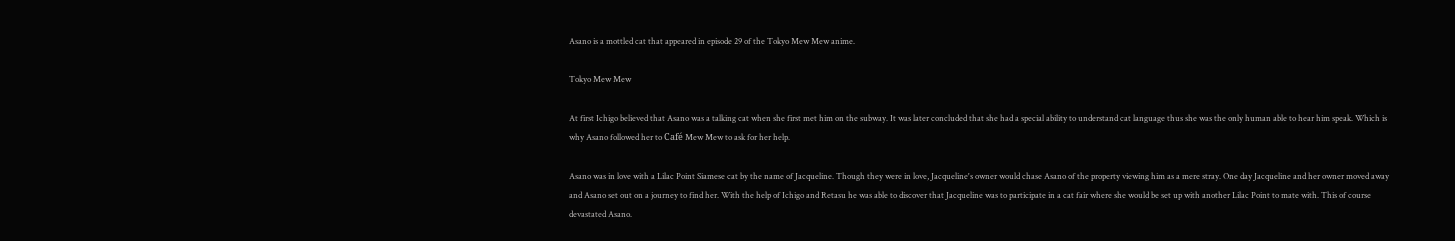Asano is a mottled cat that appeared in episode 29 of the Tokyo Mew Mew anime.

Tokyo Mew Mew

At first Ichigo believed that Asano was a talking cat when she first met him on the subway. It was later concluded that she had a special ability to understand cat language thus she was the only human able to hear him speak. Which is why Asano followed her to Café Mew Mew to ask for her help.

Asano was in love with a Lilac Point Siamese cat by the name of Jacqueline. Though they were in love, Jacqueline's owner would chase Asano of the property viewing him as a mere stray. One day Jacqueline and her owner moved away and Asano set out on a journey to find her. With the help of Ichigo and Retasu he was able to discover that Jacqueline was to participate in a cat fair where she would be set up with another Lilac Point to mate with. This of course devastated Asano.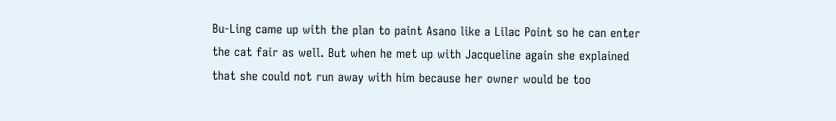Bu-Ling came up with the plan to paint Asano like a Lilac Point so he can enter the cat fair as well. But when he met up with Jacqueline again she explained that she could not run away with him because her owner would be too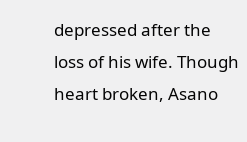depressed after the loss of his wife. Though heart broken, Asano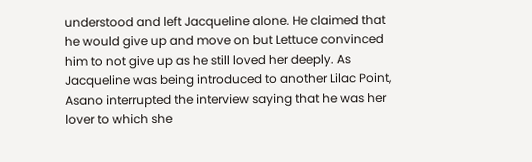understood and left Jacqueline alone. He claimed that he would give up and move on but Lettuce convinced him to not give up as he still loved her deeply. As Jacqueline was being introduced to another Lilac Point, Asano interrupted the interview saying that he was her lover to which she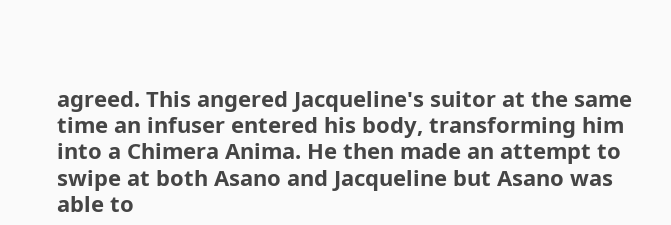agreed. This angered Jacqueline's suitor at the same time an infuser entered his body, transforming him into a Chimera Anima. He then made an attempt to swipe at both Asano and Jacqueline but Asano was able to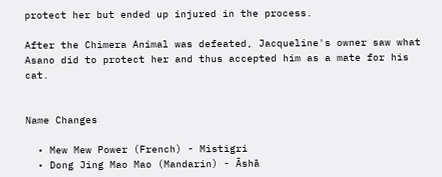protect her but ended up injured in the process.

After the Chimera Animal was defeated, Jacqueline's owner saw what Asano did to protect her and thus accepted him as a mate for his cat.


Name Changes

  • Mew Mew Power (French) - Mistigri
  • Dong Jing Mao Mao (Mandarin) - Āshā